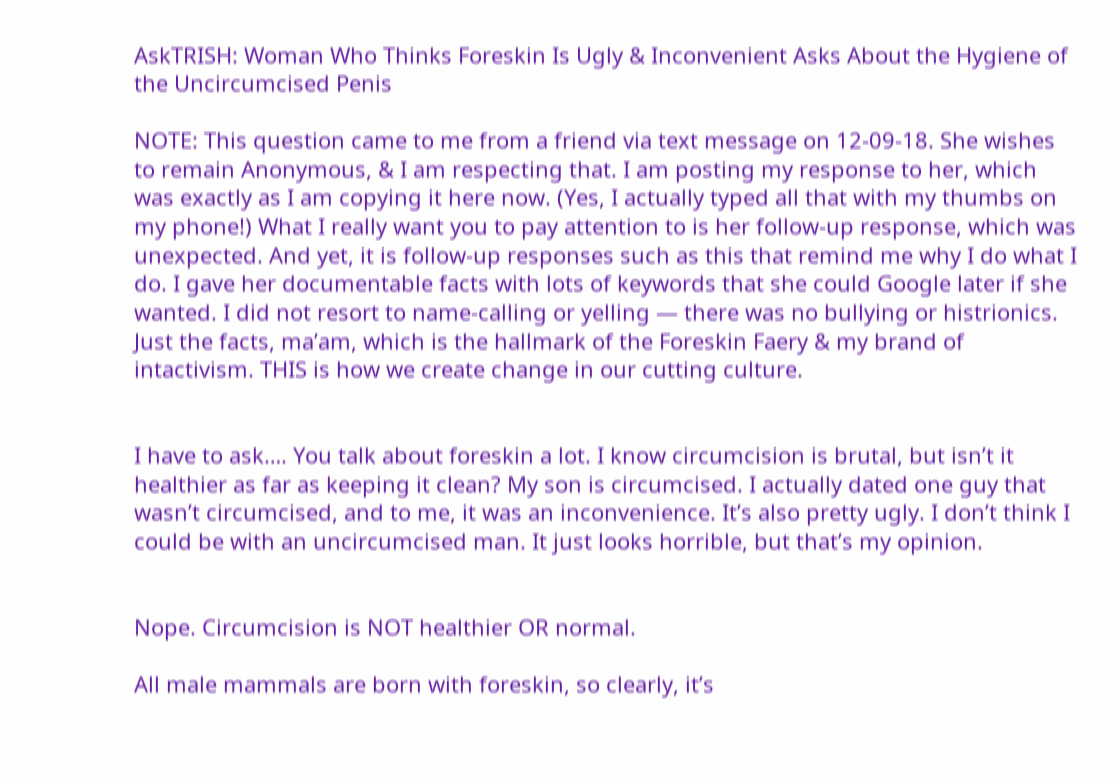AskTRISH: Woman Who Thinks Foreskin Is Ugly & Inconvenient Asks About the Hygiene of the Uncircumcised Penis

NOTE: This question came to me from a friend via text message on 12-09-18. She wishes to remain Anonymous, & I am respecting that. I am posting my response to her, which was exactly as I am copying it here now. (Yes, I actually typed all that with my thumbs on my phone!) What I really want you to pay attention to is her follow-up response, which was unexpected. And yet, it is follow-up responses such as this that remind me why I do what I do. I gave her documentable facts with lots of keywords that she could Google later if she wanted. I did not resort to name-calling or yelling — there was no bullying or histrionics. Just the facts, ma’am, which is the hallmark of the Foreskin Faery & my brand of intactivism. THIS is how we create change in our cutting culture.


I have to ask…. You talk about foreskin a lot. I know circumcision is brutal, but isn’t it healthier as far as keeping it clean? My son is circumcised. I actually dated one guy that wasn’t circumcised, and to me, it was an inconvenience. It’s also pretty ugly. I don’t think I could be with an uncircumcised man. It just looks horrible, but that’s my opinion.


Nope. Circumcision is NOT healthier OR normal.

All male mammals are born with foreskin, so clearly, it’s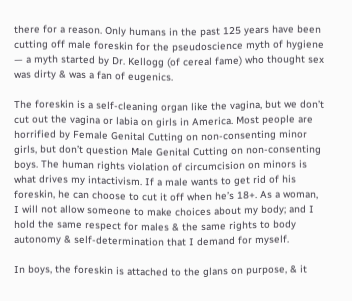there for a reason. Only humans in the past 125 years have been cutting off male foreskin for the pseudoscience myth of hygiene — a myth started by Dr. Kellogg (of cereal fame) who thought sex was dirty & was a fan of eugenics.

The foreskin is a self-cleaning organ like the vagina, but we don’t cut out the vagina or labia on girls in America. Most people are horrified by Female Genital Cutting on non-consenting minor girls, but don’t question Male Genital Cutting on non-consenting boys. The human rights violation of circumcision on minors is what drives my intactivism. If a male wants to get rid of his foreskin, he can choose to cut it off when he’s 18+. As a woman, I will not allow someone to make choices about my body; and I hold the same respect for males & the same rights to body autonomy & self-determination that I demand for myself.

In boys, the foreskin is attached to the glans on purpose, & it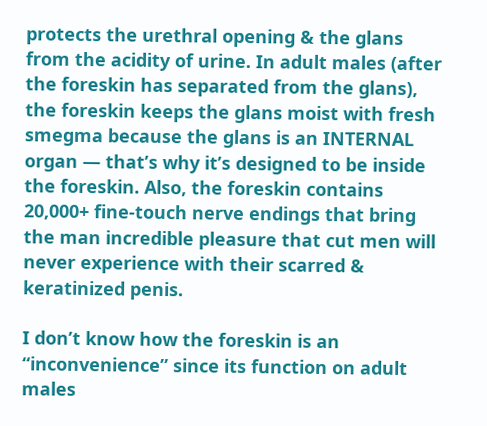protects the urethral opening & the glans from the acidity of urine. In adult males (after the foreskin has separated from the glans), the foreskin keeps the glans moist with fresh smegma because the glans is an INTERNAL organ — that’s why it’s designed to be inside the foreskin. Also, the foreskin contains 20,000+ fine-touch nerve endings that bring the man incredible pleasure that cut men will never experience with their scarred & keratinized penis.

I don’t know how the foreskin is an “inconvenience” since its function on adult males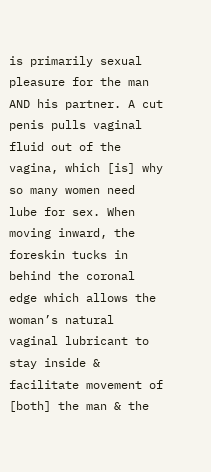is primarily sexual pleasure for the man AND his partner. A cut penis pulls vaginal fluid out of the vagina, which [is] why so many women need lube for sex. When moving inward, the foreskin tucks in behind the coronal edge which allows the woman’s natural vaginal lubricant to stay inside & facilitate movement of [both] the man & the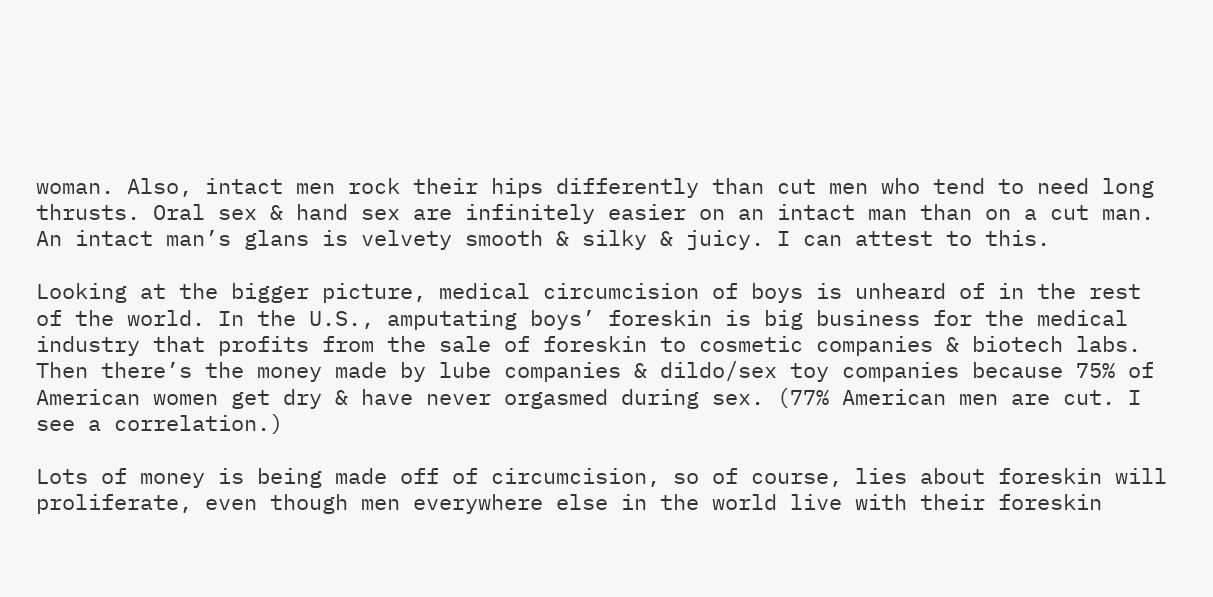woman. Also, intact men rock their hips differently than cut men who tend to need long thrusts. Oral sex & hand sex are infinitely easier on an intact man than on a cut man. An intact man’s glans is velvety smooth & silky & juicy. I can attest to this.

Looking at the bigger picture, medical circumcision of boys is unheard of in the rest of the world. In the U.S., amputating boys’ foreskin is big business for the medical industry that profits from the sale of foreskin to cosmetic companies & biotech labs. Then there’s the money made by lube companies & dildo/sex toy companies because 75% of American women get dry & have never orgasmed during sex. (77% American men are cut. I see a correlation.)

Lots of money is being made off of circumcision, so of course, lies about foreskin will proliferate, even though men everywhere else in the world live with their foreskin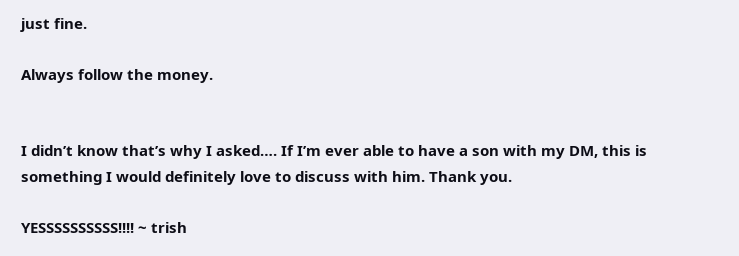just fine.

Always follow the money.


I didn’t know that’s why I asked…. If I’m ever able to have a son with my DM, this is something I would definitely love to discuss with him. Thank you.

YESSSSSSSSSS!!!! ~ trish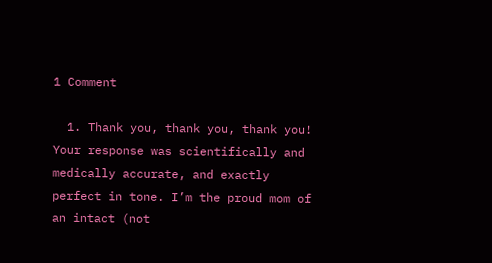1 Comment

  1. Thank you, thank you, thank you! Your response was scientifically and medically accurate, and exactly perfect in tone. I’m the proud mom of an intact (not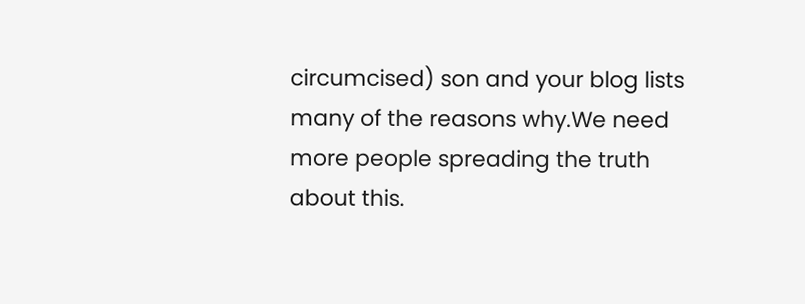circumcised) son and your blog lists many of the reasons why.We need more people spreading the truth about this.